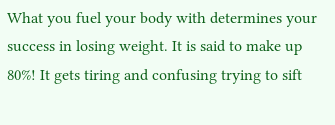What you fuel your body with determines your success in losing weight. It is said to make up 80%! It gets tiring and confusing trying to sift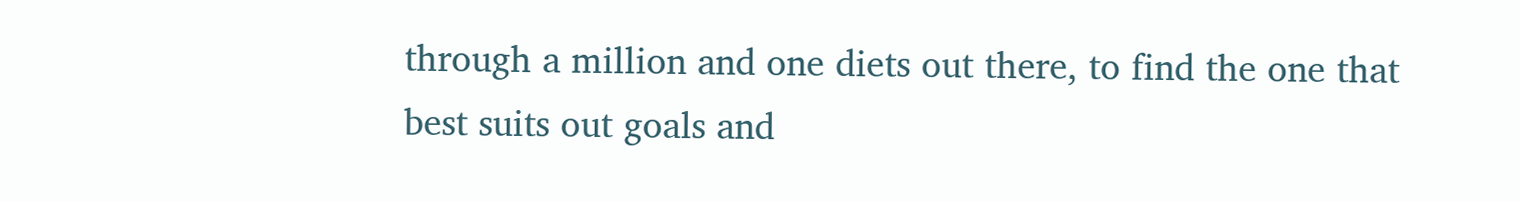through a million and one diets out there, to find the one that best suits out goals and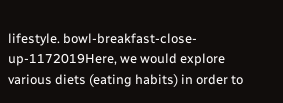lifestyle. bowl-breakfast-close-up-1172019Here, we would explore various diets (eating habits) in order to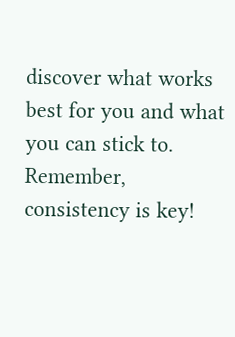discover what works best for you and what you can stick to.  Remember, consistency is key!